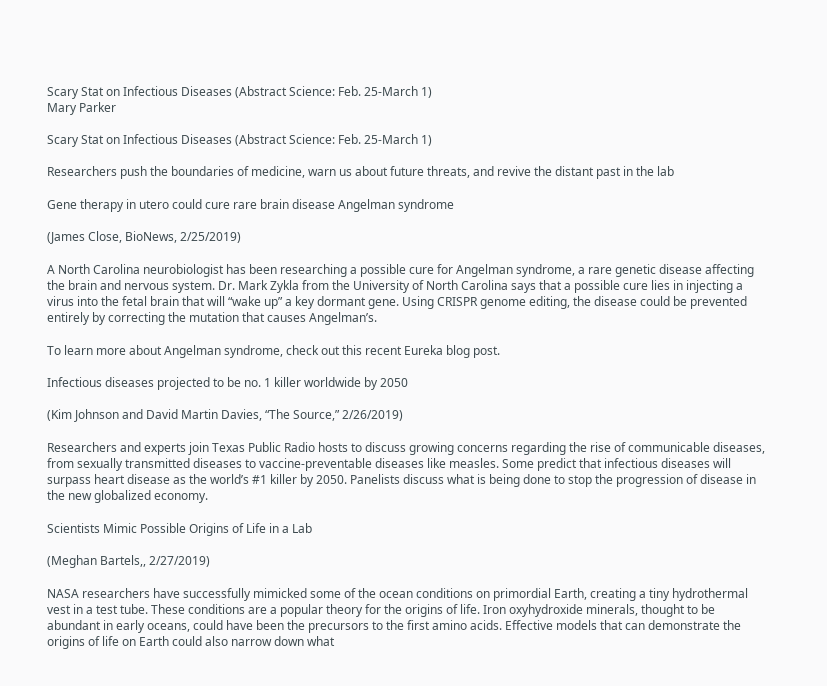Scary Stat on Infectious Diseases (Abstract Science: Feb. 25-March 1)
Mary Parker

Scary Stat on Infectious Diseases (Abstract Science: Feb. 25-March 1)

Researchers push the boundaries of medicine, warn us about future threats, and revive the distant past in the lab

Gene therapy in utero could cure rare brain disease Angelman syndrome

(James Close, BioNews, 2/25/2019)

A North Carolina neurobiologist has been researching a possible cure for Angelman syndrome, a rare genetic disease affecting the brain and nervous system. Dr. Mark Zykla from the University of North Carolina says that a possible cure lies in injecting a virus into the fetal brain that will “wake up” a key dormant gene. Using CRISPR genome editing, the disease could be prevented entirely by correcting the mutation that causes Angelman’s.

To learn more about Angelman syndrome, check out this recent Eureka blog post.

Infectious diseases projected to be no. 1 killer worldwide by 2050

(Kim Johnson and David Martin Davies, “The Source,” 2/26/2019)

Researchers and experts join Texas Public Radio hosts to discuss growing concerns regarding the rise of communicable diseases, from sexually transmitted diseases to vaccine-preventable diseases like measles. Some predict that infectious diseases will surpass heart disease as the world’s #1 killer by 2050. Panelists discuss what is being done to stop the progression of disease in the new globalized economy.

Scientists Mimic Possible Origins of Life in a Lab

(Meghan Bartels,, 2/27/2019)

NASA researchers have successfully mimicked some of the ocean conditions on primordial Earth, creating a tiny hydrothermal vest in a test tube. These conditions are a popular theory for the origins of life. Iron oxyhydroxide minerals, thought to be abundant in early oceans, could have been the precursors to the first amino acids. Effective models that can demonstrate the origins of life on Earth could also narrow down what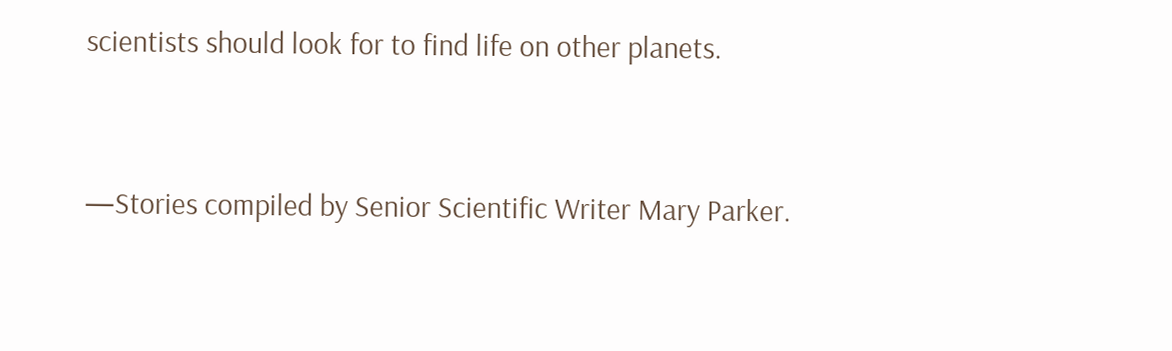scientists should look for to find life on other planets.


—Stories compiled by Senior Scientific Writer Mary Parker.